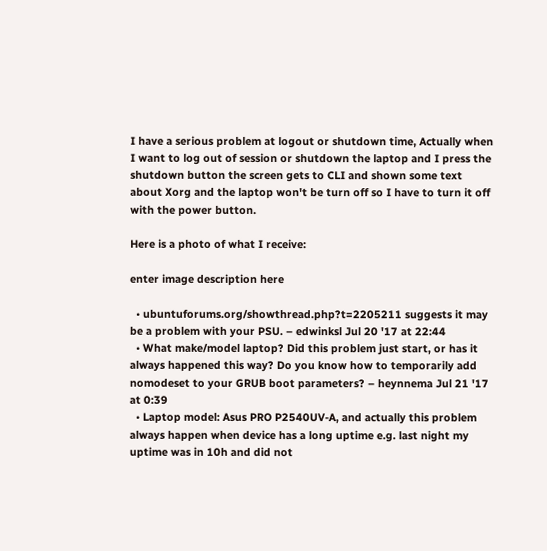I have a serious problem at logout or shutdown time, Actually when I want to log out of session or shutdown the laptop and I press the shutdown button the screen gets to CLI and shown some text about Xorg and the laptop won't be turn off so I have to turn it off with the power button.

Here is a photo of what I receive:

enter image description here

  • ubuntuforums.org/showthread.php?t=2205211 suggests it may be a problem with your PSU. – edwinksl Jul 20 '17 at 22:44
  • What make/model laptop? Did this problem just start, or has it always happened this way? Do you know how to temporarily add nomodeset to your GRUB boot parameters? – heynnema Jul 21 '17 at 0:39
  • Laptop model: Asus PRO P2540UV-A, and actually this problem always happen when device has a long uptime e.g. last night my uptime was in 10h and did not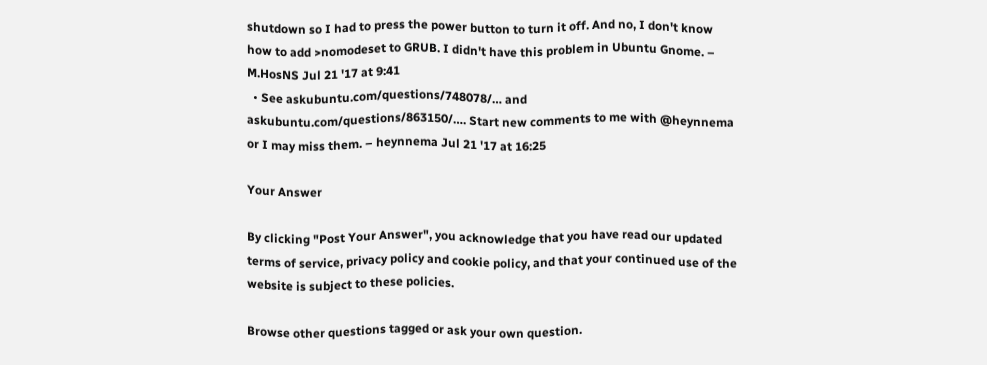shutdown so I had to press the power button to turn it off. And no, I don't know how to add >nomodeset to GRUB. I didn't have this problem in Ubuntu Gnome. – M.HosNS Jul 21 '17 at 9:41
  • See askubuntu.com/questions/748078/… and askubuntu.com/questions/863150/…. Start new comments to me with @heynnema or I may miss them. – heynnema Jul 21 '17 at 16:25

Your Answer

By clicking "Post Your Answer", you acknowledge that you have read our updated terms of service, privacy policy and cookie policy, and that your continued use of the website is subject to these policies.

Browse other questions tagged or ask your own question.